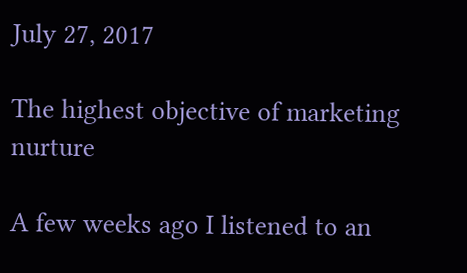July 27, 2017

The highest objective of marketing nurture

A few weeks ago I listened to an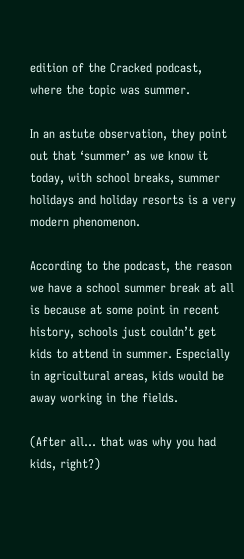edition of the Cracked podcast, where the topic was summer.

In an astute observation, they point out that ‘summer’ as we know it today, with school breaks, summer holidays and holiday resorts is a very modern phenomenon.

According to the podcast, the reason we have a school summer break at all is because at some point in recent history, schools just couldn’t get kids to attend in summer. Especially in agricultural areas, kids would be away working in the fields.

(After all… that was why you had kids, right?)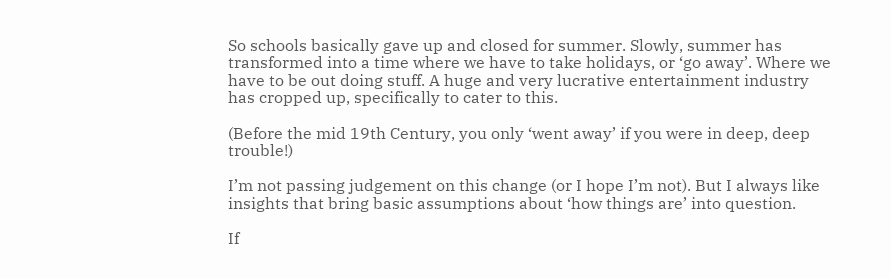So schools basically gave up and closed for summer. Slowly, summer has transformed into a time where we have to take holidays, or ‘go away’. Where we have to be out doing stuff. A huge and very lucrative entertainment industry has cropped up, specifically to cater to this.

(Before the mid 19th Century, you only ‘went away’ if you were in deep, deep trouble!)

I’m not passing judgement on this change (or I hope I’m not). But I always like insights that bring basic assumptions about ‘how things are’ into question.

If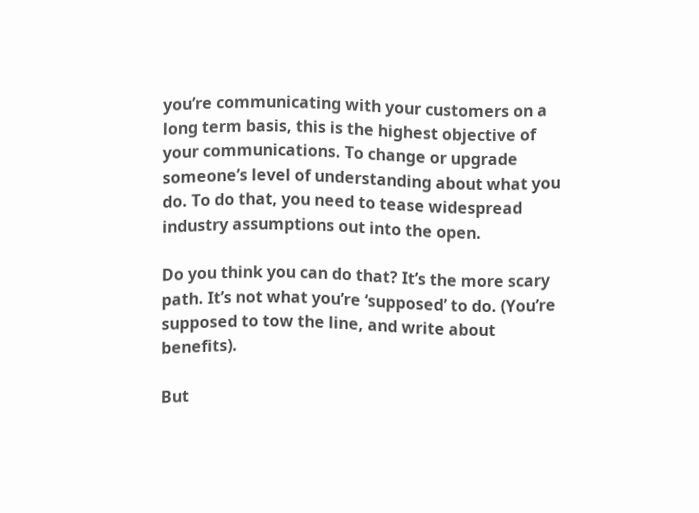you’re communicating with your customers on a long term basis, this is the highest objective of your communications. To change or upgrade someone’s level of understanding about what you do. To do that, you need to tease widespread industry assumptions out into the open.

Do you think you can do that? It’s the more scary path. It’s not what you’re ‘supposed’ to do. (You’re supposed to tow the line, and write about benefits).

But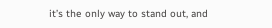it’s the only way to stand out, and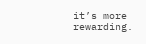it’s more rewarding.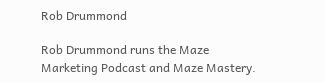Rob Drummond

Rob Drummond runs the Maze Marketing Podcast and Maze Mastery.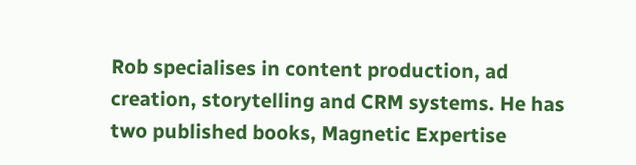Rob specialises in content production, ad creation, storytelling and CRM systems. He has two published books, Magnetic Expertise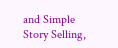and Simple Story Selling,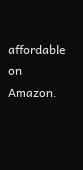affordable on Amazon.